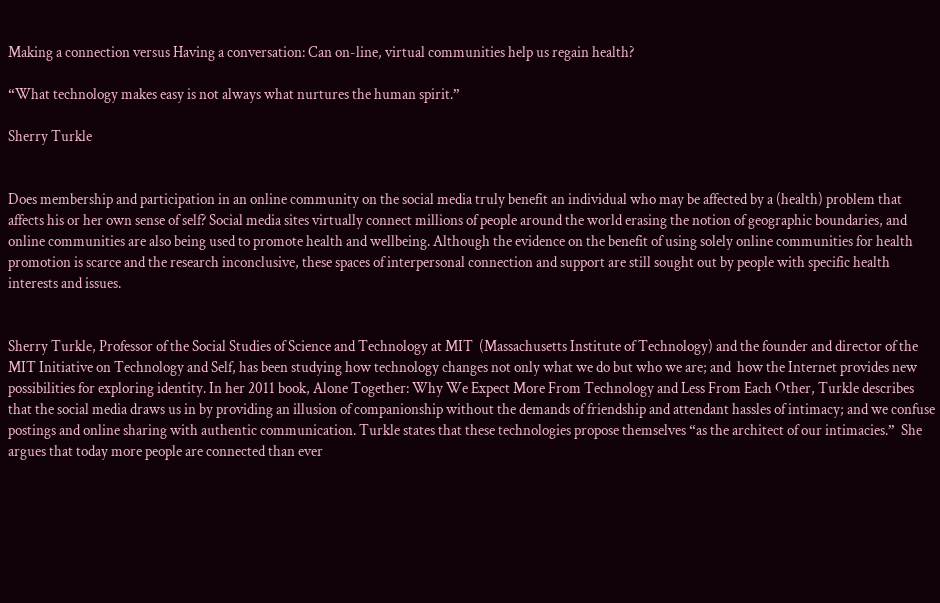Making a connection versus Having a conversation: Can on-line, virtual communities help us regain health?

“What technology makes easy is not always what nurtures the human spirit.”

Sherry Turkle


Does membership and participation in an online community on the social media truly benefit an individual who may be affected by a (health) problem that affects his or her own sense of self? Social media sites virtually connect millions of people around the world erasing the notion of geographic boundaries, and online communities are also being used to promote health and wellbeing. Although the evidence on the benefit of using solely online communities for health promotion is scarce and the research inconclusive, these spaces of interpersonal connection and support are still sought out by people with specific health interests and issues.


Sherry Turkle, Professor of the Social Studies of Science and Technology at MIT  (Massachusetts Institute of Technology) and the founder and director of the MIT Initiative on Technology and Self, has been studying how technology changes not only what we do but who we are; and  how the Internet provides new possibilities for exploring identity. In her 2011 book, Alone Together: Why We Expect More From Technology and Less From Each Other, Turkle describes that the social media draws us in by providing an illusion of companionship without the demands of friendship and attendant hassles of intimacy; and we confuse postings and online sharing with authentic communication. Turkle states that these technologies propose themselves “as the architect of our intimacies.”  She argues that today more people are connected than ever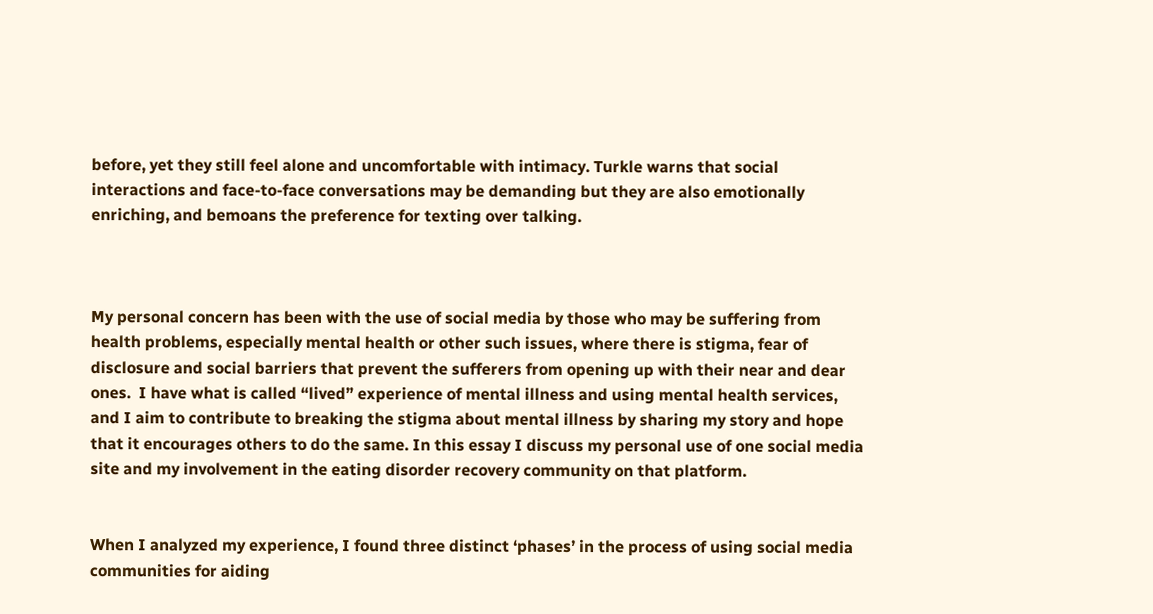before, yet they still feel alone and uncomfortable with intimacy. Turkle warns that social interactions and face-to-face conversations may be demanding but they are also emotionally enriching, and bemoans the preference for texting over talking.



My personal concern has been with the use of social media by those who may be suffering from health problems, especially mental health or other such issues, where there is stigma, fear of disclosure and social barriers that prevent the sufferers from opening up with their near and dear ones.  I have what is called “lived” experience of mental illness and using mental health services, and I aim to contribute to breaking the stigma about mental illness by sharing my story and hope that it encourages others to do the same. In this essay I discuss my personal use of one social media site and my involvement in the eating disorder recovery community on that platform.


When I analyzed my experience, I found three distinct ‘phases’ in the process of using social media communities for aiding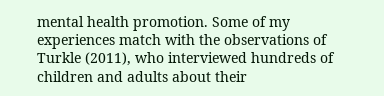mental health promotion. Some of my experiences match with the observations of Turkle (2011), who interviewed hundreds of children and adults about their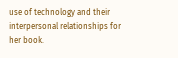use of technology and their interpersonal relationships for her book.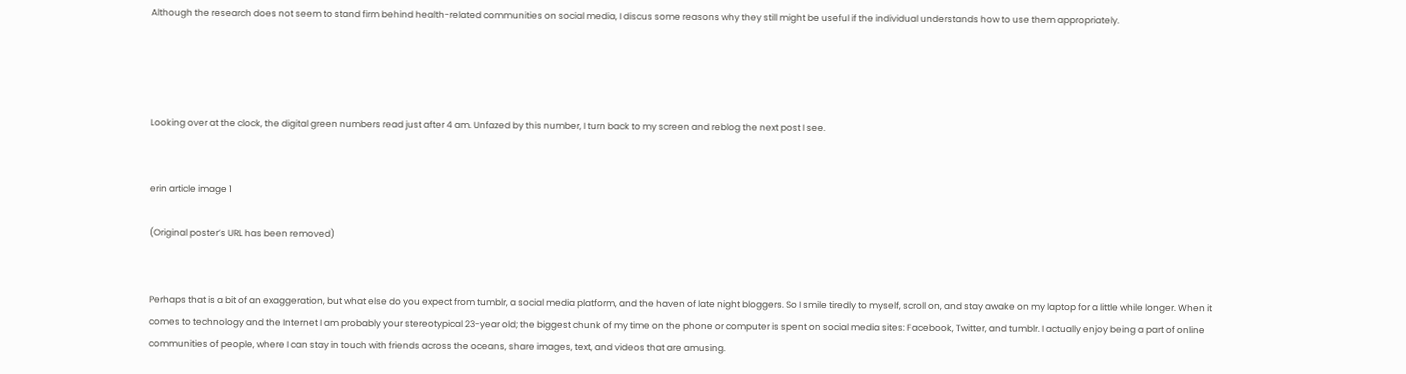Although the research does not seem to stand firm behind health-related communities on social media, I discus some reasons why they still might be useful if the individual understands how to use them appropriately.




Looking over at the clock, the digital green numbers read just after 4 am. Unfazed by this number, I turn back to my screen and reblog the next post I see.


erin article image 1

(Original poster’s URL has been removed)


Perhaps that is a bit of an exaggeration, but what else do you expect from tumblr, a social media platform, and the haven of late night bloggers. So I smile tiredly to myself, scroll on, and stay awake on my laptop for a little while longer. When it comes to technology and the Internet I am probably your stereotypical 23-year old; the biggest chunk of my time on the phone or computer is spent on social media sites: Facebook, Twitter, and tumblr. I actually enjoy being a part of online communities of people, where I can stay in touch with friends across the oceans, share images, text, and videos that are amusing.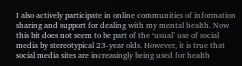I also actively participate in online communities of information sharing and support for dealing with my mental health. Now this bit does not seem to be part of the ‘usual’ use of social media by stereotypical 23-year olds. However, it is true that social media sites are increasingly being used for health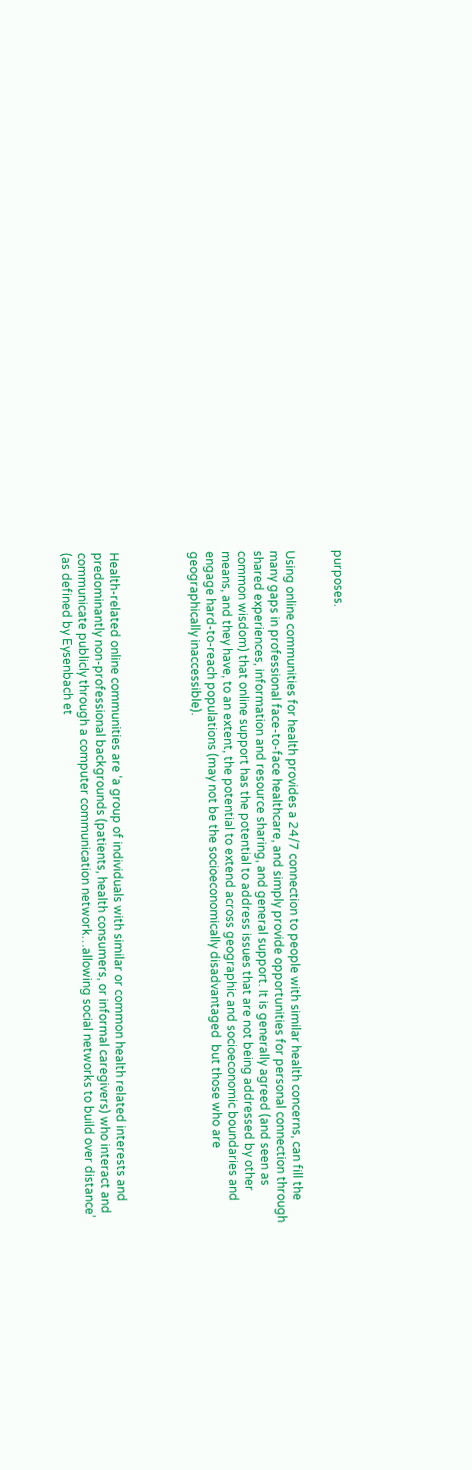purposes.


Using online communities for health provides a 24/7 connection to people with similar health concerns, can fill the many gaps in professional face-to-face healthcare, and simply provide opportunities for personal connection through shared experiences, information and resource sharing, and general support. It is generally agreed (and seen as common wisdom) that online support has the potential to address issues that are not being addressed by other means, and they have, to an extent, the potential to extend across geographic and socioeconomic boundaries and engage hard-to-reach populations (may not be the socioeconomically disadvantaged  but those who are geographically inaccessible).




Health-related online communities are ‘a group of individuals with similar or common health related interests and predominantly non-professional backgrounds (patients, health consumers, or informal caregivers) who interact and communicate publicly through a computer communication network…allowing social networks to build over distance’ (as defined by Eysenbach et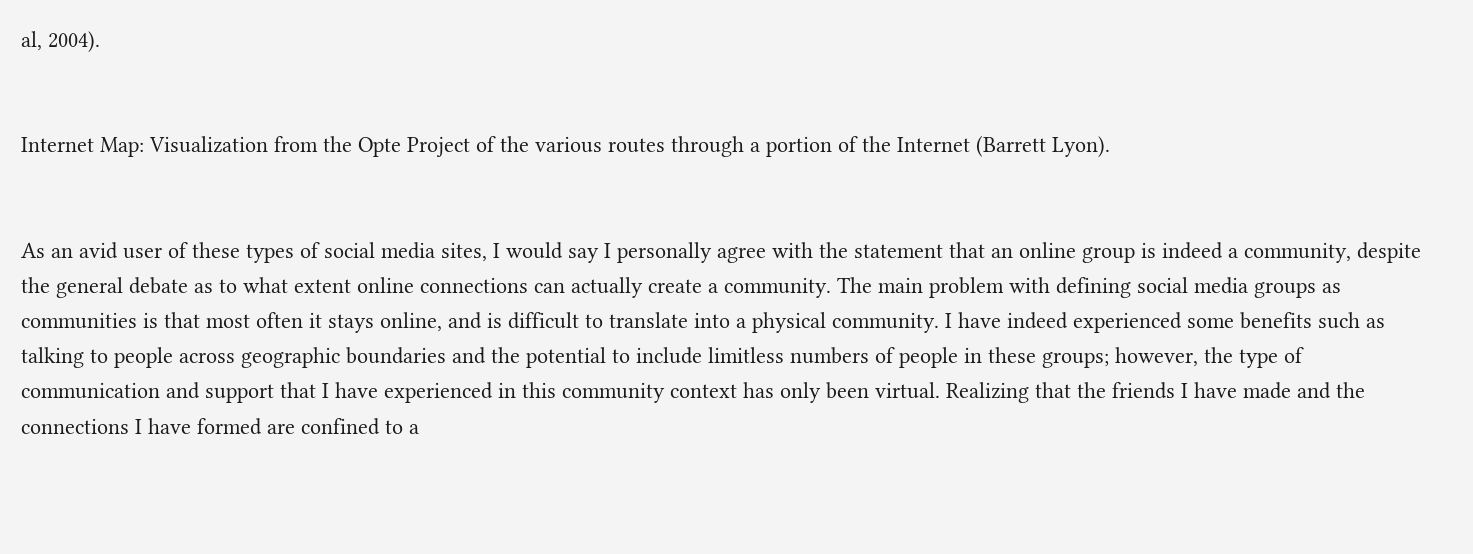al, 2004).


Internet Map: Visualization from the Opte Project of the various routes through a portion of the Internet (Barrett Lyon).


As an avid user of these types of social media sites, I would say I personally agree with the statement that an online group is indeed a community, despite the general debate as to what extent online connections can actually create a community. The main problem with defining social media groups as communities is that most often it stays online, and is difficult to translate into a physical community. I have indeed experienced some benefits such as talking to people across geographic boundaries and the potential to include limitless numbers of people in these groups; however, the type of communication and support that I have experienced in this community context has only been virtual. Realizing that the friends I have made and the connections I have formed are confined to a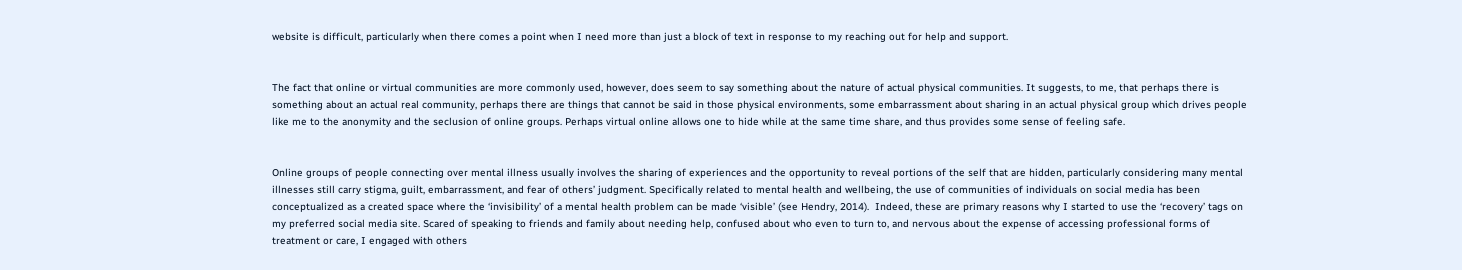website is difficult, particularly when there comes a point when I need more than just a block of text in response to my reaching out for help and support.


The fact that online or virtual communities are more commonly used, however, does seem to say something about the nature of actual physical communities. It suggests, to me, that perhaps there is something about an actual real community, perhaps there are things that cannot be said in those physical environments, some embarrassment about sharing in an actual physical group which drives people like me to the anonymity and the seclusion of online groups. Perhaps virtual online allows one to hide while at the same time share, and thus provides some sense of feeling safe.


Online groups of people connecting over mental illness usually involves the sharing of experiences and the opportunity to reveal portions of the self that are hidden, particularly considering many mental illnesses still carry stigma, guilt, embarrassment, and fear of others’ judgment. Specifically related to mental health and wellbeing, the use of communities of individuals on social media has been conceptualized as a created space where the ‘invisibility’ of a mental health problem can be made ‘visible’ (see Hendry, 2014).  Indeed, these are primary reasons why I started to use the ‘recovery’ tags on my preferred social media site. Scared of speaking to friends and family about needing help, confused about who even to turn to, and nervous about the expense of accessing professional forms of treatment or care, I engaged with others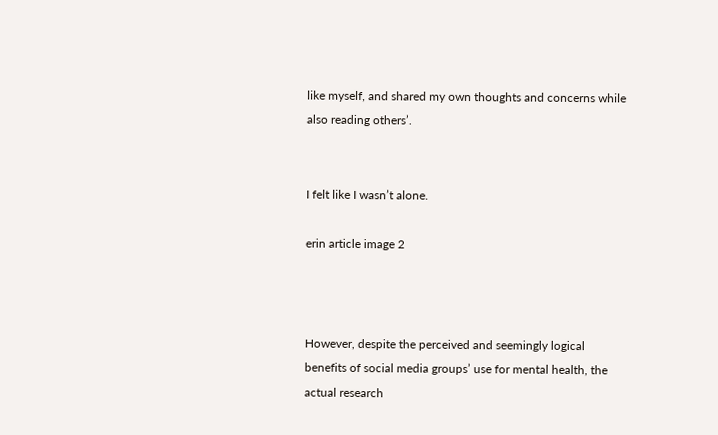like myself, and shared my own thoughts and concerns while also reading others’.


I felt like I wasn’t alone.

erin article image 2



However, despite the perceived and seemingly logical benefits of social media groups’ use for mental health, the actual research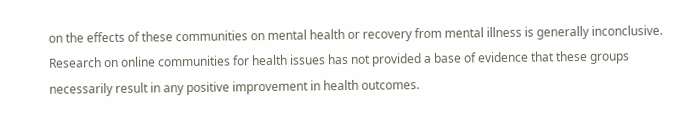on the effects of these communities on mental health or recovery from mental illness is generally inconclusive. Research on online communities for health issues has not provided a base of evidence that these groups necessarily result in any positive improvement in health outcomes.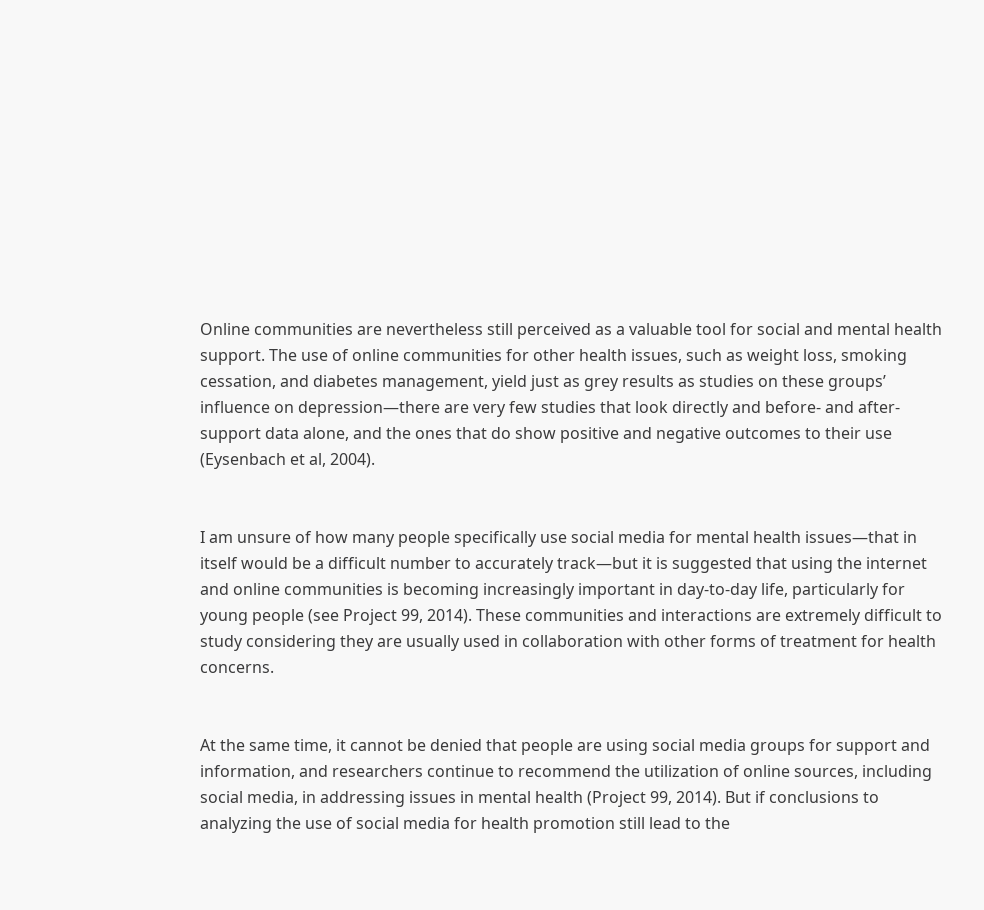Online communities are nevertheless still perceived as a valuable tool for social and mental health support. The use of online communities for other health issues, such as weight loss, smoking cessation, and diabetes management, yield just as grey results as studies on these groups’ influence on depression—there are very few studies that look directly and before- and after-support data alone, and the ones that do show positive and negative outcomes to their use (Eysenbach et al, 2004).


I am unsure of how many people specifically use social media for mental health issues—that in itself would be a difficult number to accurately track—but it is suggested that using the internet and online communities is becoming increasingly important in day-to-day life, particularly for young people (see Project 99, 2014). These communities and interactions are extremely difficult to study considering they are usually used in collaboration with other forms of treatment for health concerns.


At the same time, it cannot be denied that people are using social media groups for support and information, and researchers continue to recommend the utilization of online sources, including social media, in addressing issues in mental health (Project 99, 2014). But if conclusions to analyzing the use of social media for health promotion still lead to the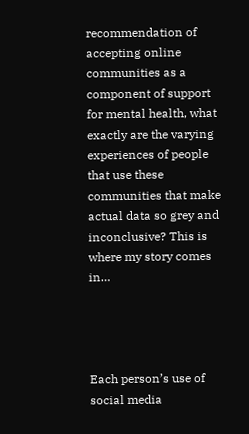recommendation of accepting online communities as a component of support for mental health, what exactly are the varying experiences of people that use these communities that make actual data so grey and inconclusive? This is where my story comes in…




Each person’s use of social media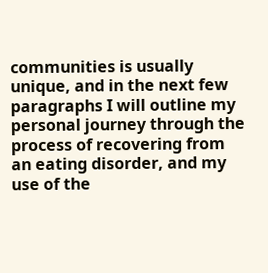communities is usually unique, and in the next few paragraphs I will outline my personal journey through the process of recovering from an eating disorder, and my use of the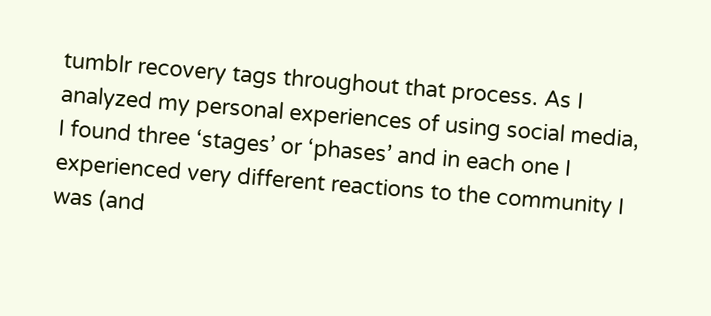tumblr recovery tags throughout that process. As I analyzed my personal experiences of using social media, I found three ‘stages’ or ‘phases’ and in each one I experienced very different reactions to the community I was (and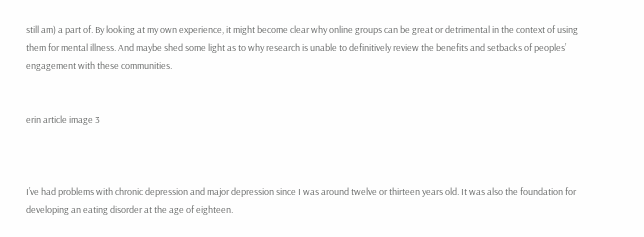still am) a part of. By looking at my own experience, it might become clear why online groups can be great or detrimental in the context of using them for mental illness. And maybe shed some light as to why research is unable to definitively review the benefits and setbacks of peoples’ engagement with these communities.


erin article image 3



I’ve had problems with chronic depression and major depression since I was around twelve or thirteen years old. It was also the foundation for developing an eating disorder at the age of eighteen.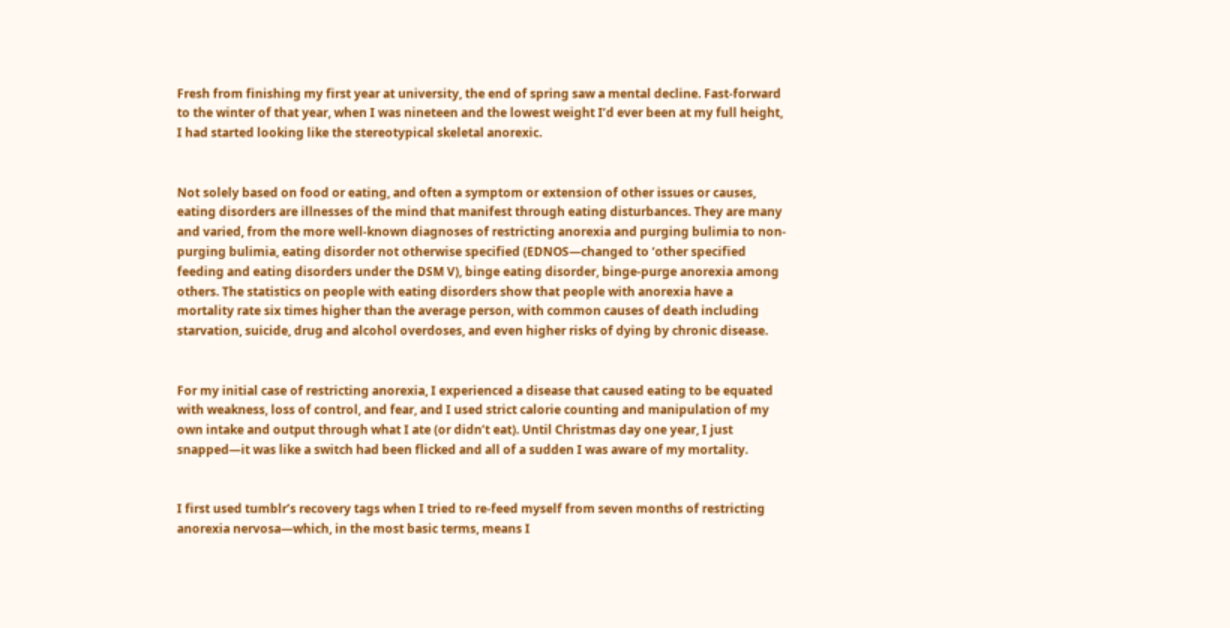Fresh from finishing my first year at university, the end of spring saw a mental decline. Fast-forward to the winter of that year, when I was nineteen and the lowest weight I’d ever been at my full height, I had started looking like the stereotypical skeletal anorexic.


Not solely based on food or eating, and often a symptom or extension of other issues or causes, eating disorders are illnesses of the mind that manifest through eating disturbances. They are many and varied, from the more well-known diagnoses of restricting anorexia and purging bulimia to non-purging bulimia, eating disorder not otherwise specified (EDNOS—changed to ‘other specified feeding and eating disorders under the DSM V), binge eating disorder, binge-purge anorexia among others. The statistics on people with eating disorders show that people with anorexia have a mortality rate six times higher than the average person, with common causes of death including starvation, suicide, drug and alcohol overdoses, and even higher risks of dying by chronic disease.


For my initial case of restricting anorexia, I experienced a disease that caused eating to be equated with weakness, loss of control, and fear, and I used strict calorie counting and manipulation of my own intake and output through what I ate (or didn’t eat). Until Christmas day one year, I just snapped—it was like a switch had been flicked and all of a sudden I was aware of my mortality.


I first used tumblr’s recovery tags when I tried to re-feed myself from seven months of restricting anorexia nervosa—which, in the most basic terms, means I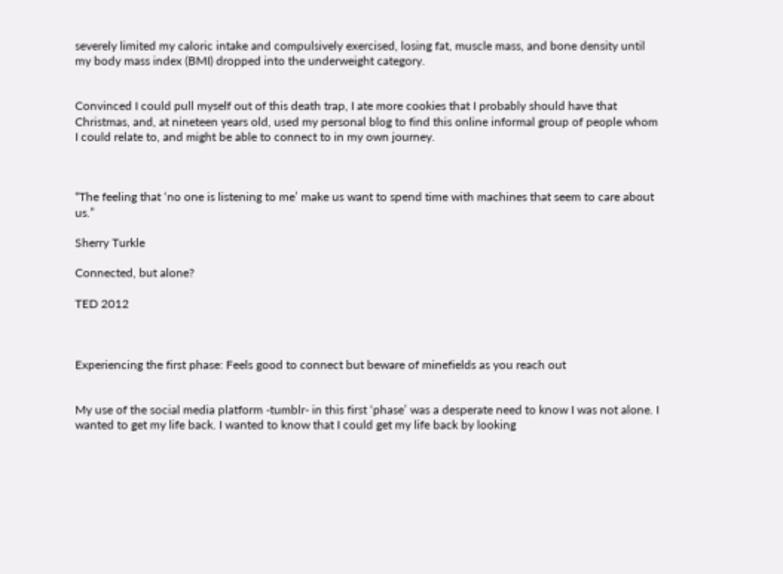severely limited my caloric intake and compulsively exercised, losing fat, muscle mass, and bone density until my body mass index (BMI) dropped into the underweight category.


Convinced I could pull myself out of this death trap, I ate more cookies that I probably should have that Christmas, and, at nineteen years old, used my personal blog to find this online informal group of people whom I could relate to, and might be able to connect to in my own journey.



“The feeling that ‘no one is listening to me’ make us want to spend time with machines that seem to care about us.”

Sherry Turkle

Connected, but alone?

TED 2012



Experiencing the first phase: Feels good to connect but beware of minefields as you reach out


My use of the social media platform -tumblr- in this first ‘phase’ was a desperate need to know I was not alone. I wanted to get my life back. I wanted to know that I could get my life back by looking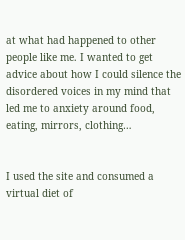at what had happened to other people like me. I wanted to get advice about how I could silence the disordered voices in my mind that led me to anxiety around food, eating, mirrors, clothing…


I used the site and consumed a virtual diet of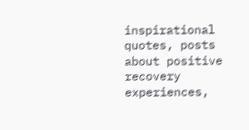inspirational quotes, posts about positive recovery experiences,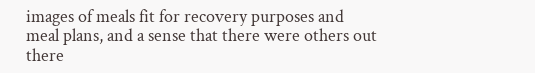images of meals fit for recovery purposes and meal plans, and a sense that there were others out there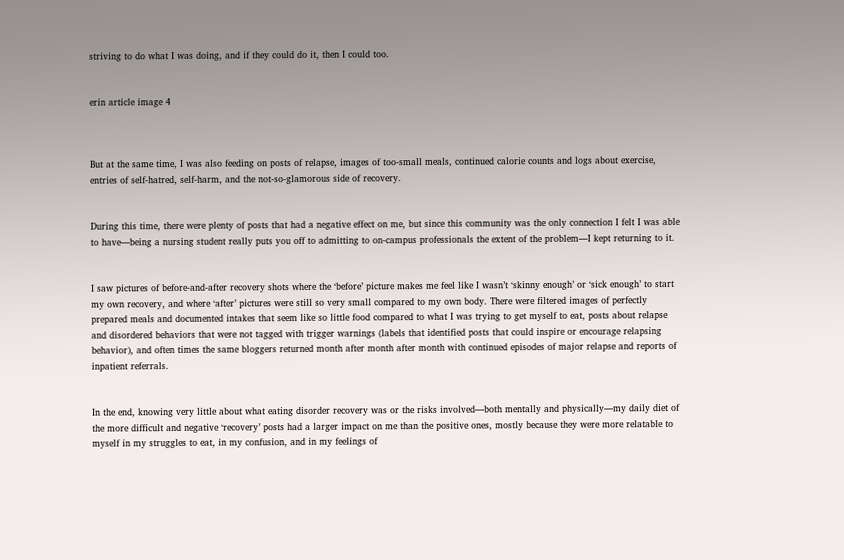striving to do what I was doing, and if they could do it, then I could too.


erin article image 4



But at the same time, I was also feeding on posts of relapse, images of too-small meals, continued calorie counts and logs about exercise, entries of self-hatred, self-harm, and the not-so-glamorous side of recovery.


During this time, there were plenty of posts that had a negative effect on me, but since this community was the only connection I felt I was able to have—being a nursing student really puts you off to admitting to on-campus professionals the extent of the problem—I kept returning to it.


I saw pictures of before-and-after recovery shots where the ‘before’ picture makes me feel like I wasn’t ‘skinny enough’ or ‘sick enough’ to start my own recovery, and where ‘after’ pictures were still so very small compared to my own body. There were filtered images of perfectly prepared meals and documented intakes that seem like so little food compared to what I was trying to get myself to eat, posts about relapse and disordered behaviors that were not tagged with trigger warnings (labels that identified posts that could inspire or encourage relapsing behavior), and often times the same bloggers returned month after month after month with continued episodes of major relapse and reports of inpatient referrals.


In the end, knowing very little about what eating disorder recovery was or the risks involved—both mentally and physically—my daily diet of the more difficult and negative ‘recovery’ posts had a larger impact on me than the positive ones, mostly because they were more relatable to myself in my struggles to eat, in my confusion, and in my feelings of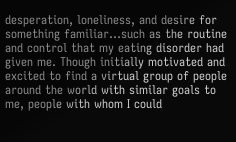desperation, loneliness, and desire for something familiar…such as the routine and control that my eating disorder had given me. Though initially motivated and excited to find a virtual group of people around the world with similar goals to me, people with whom I could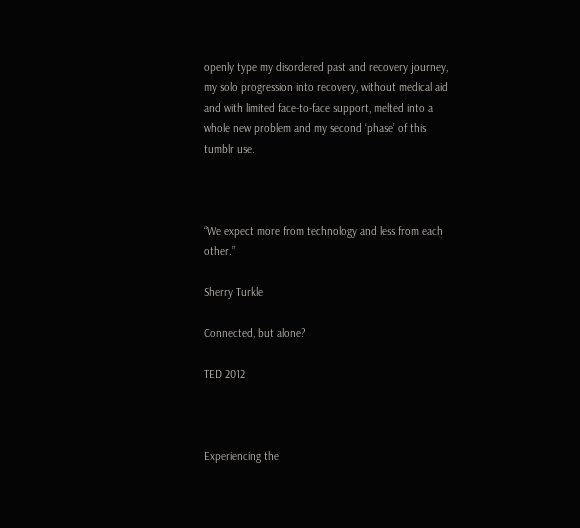openly type my disordered past and recovery journey, my solo progression into recovery, without medical aid and with limited face-to-face support, melted into a whole new problem and my second ‘phase’ of this tumblr use.



“We expect more from technology and less from each other.”

Sherry Turkle

Connected, but alone?

TED 2012



Experiencing the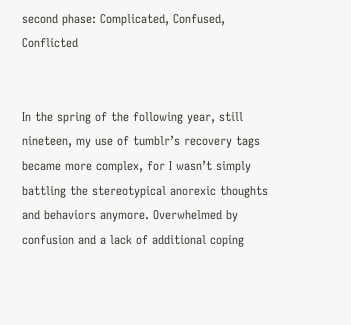second phase: Complicated, Confused, Conflicted


In the spring of the following year, still nineteen, my use of tumblr’s recovery tags became more complex, for I wasn’t simply battling the stereotypical anorexic thoughts and behaviors anymore. Overwhelmed by confusion and a lack of additional coping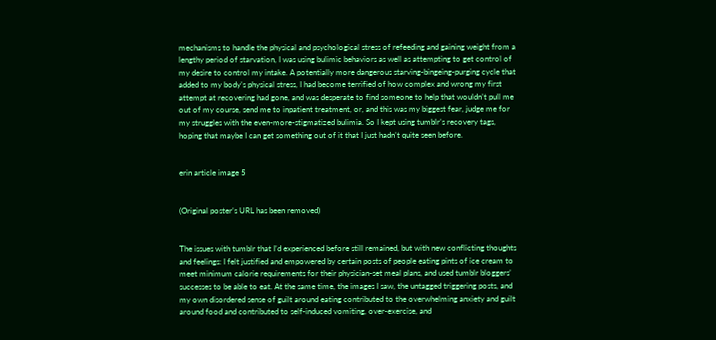mechanisms to handle the physical and psychological stress of refeeding and gaining weight from a lengthy period of starvation, I was using bulimic behaviors as well as attempting to get control of my desire to control my intake. A potentially more dangerous starving-bingeing-purging cycle that added to my body’s physical stress, I had become terrified of how complex and wrong my first attempt at recovering had gone, and was desperate to find someone to help that wouldn’t pull me out of my course, send me to inpatient treatment, or, and this was my biggest fear, judge me for my struggles with the even-more-stigmatized bulimia. So I kept using tumblr’s recovery tags, hoping that maybe I can get something out of it that I just hadn’t quite seen before.


erin article image 5


(Original poster’s URL has been removed)


The issues with tumblr that I’d experienced before still remained, but with new conflicting thoughts and feelings: I felt justified and empowered by certain posts of people eating pints of ice cream to meet minimum calorie requirements for their physician-set meal plans, and used tumblr bloggers’ successes to be able to eat. At the same time, the images I saw, the untagged triggering posts, and my own disordered sense of guilt around eating contributed to the overwhelming anxiety and guilt around food and contributed to self-induced vomiting, over-exercise, and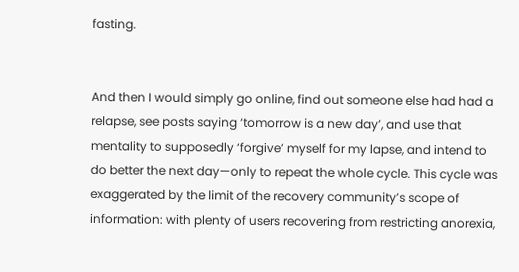fasting.


And then I would simply go online, find out someone else had had a relapse, see posts saying ‘tomorrow is a new day’, and use that mentality to supposedly ‘forgive’ myself for my lapse, and intend to do better the next day—only to repeat the whole cycle. This cycle was exaggerated by the limit of the recovery community’s scope of information: with plenty of users recovering from restricting anorexia,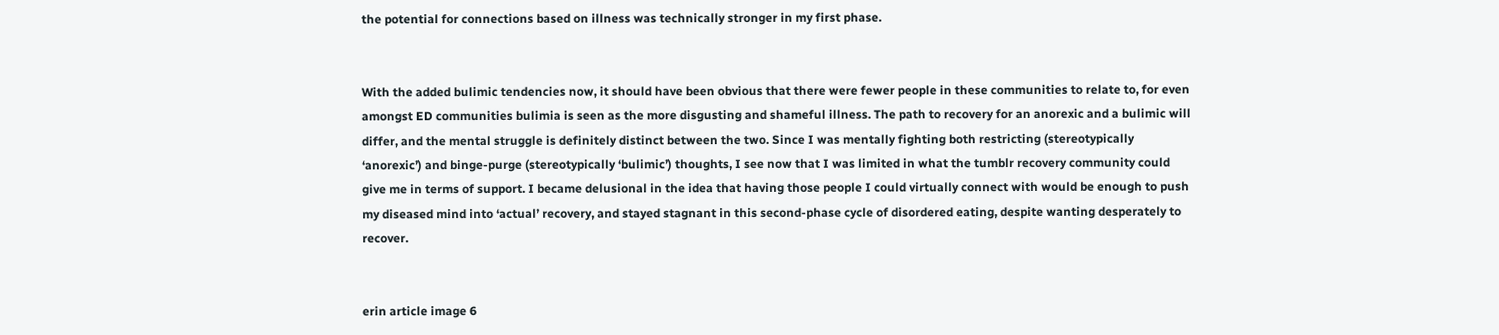the potential for connections based on illness was technically stronger in my first phase.


With the added bulimic tendencies now, it should have been obvious that there were fewer people in these communities to relate to, for even amongst ED communities bulimia is seen as the more disgusting and shameful illness. The path to recovery for an anorexic and a bulimic will differ, and the mental struggle is definitely distinct between the two. Since I was mentally fighting both restricting (stereotypically ‘anorexic’) and binge-purge (stereotypically ‘bulimic’) thoughts, I see now that I was limited in what the tumblr recovery community could give me in terms of support. I became delusional in the idea that having those people I could virtually connect with would be enough to push my diseased mind into ‘actual’ recovery, and stayed stagnant in this second-phase cycle of disordered eating, despite wanting desperately to recover.


erin article image 6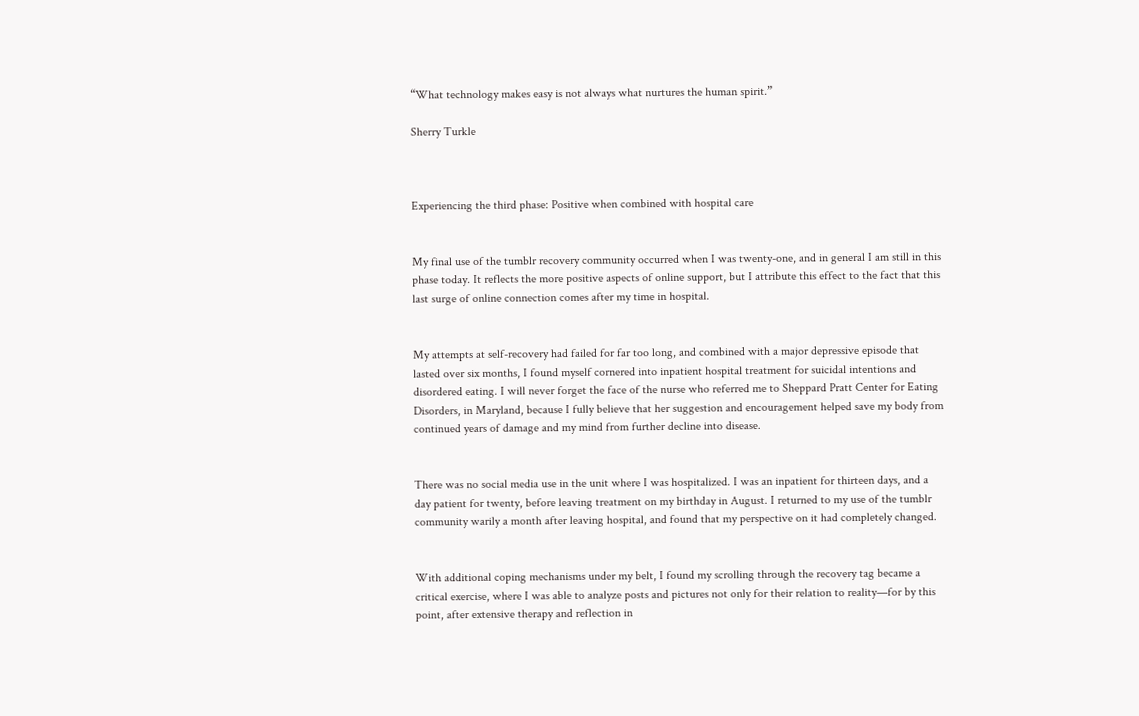“What technology makes easy is not always what nurtures the human spirit.”

Sherry Turkle



Experiencing the third phase: Positive when combined with hospital care


My final use of the tumblr recovery community occurred when I was twenty-one, and in general I am still in this phase today. It reflects the more positive aspects of online support, but I attribute this effect to the fact that this last surge of online connection comes after my time in hospital.


My attempts at self-recovery had failed for far too long, and combined with a major depressive episode that lasted over six months, I found myself cornered into inpatient hospital treatment for suicidal intentions and disordered eating. I will never forget the face of the nurse who referred me to Sheppard Pratt Center for Eating Disorders, in Maryland, because I fully believe that her suggestion and encouragement helped save my body from continued years of damage and my mind from further decline into disease.


There was no social media use in the unit where I was hospitalized. I was an inpatient for thirteen days, and a day patient for twenty, before leaving treatment on my birthday in August. I returned to my use of the tumblr community warily a month after leaving hospital, and found that my perspective on it had completely changed.


With additional coping mechanisms under my belt, I found my scrolling through the recovery tag became a critical exercise, where I was able to analyze posts and pictures not only for their relation to reality—for by this point, after extensive therapy and reflection in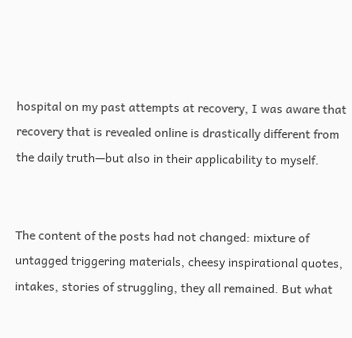hospital on my past attempts at recovery, I was aware that recovery that is revealed online is drastically different from the daily truth—but also in their applicability to myself.


The content of the posts had not changed: mixture of untagged triggering materials, cheesy inspirational quotes, intakes, stories of struggling, they all remained. But what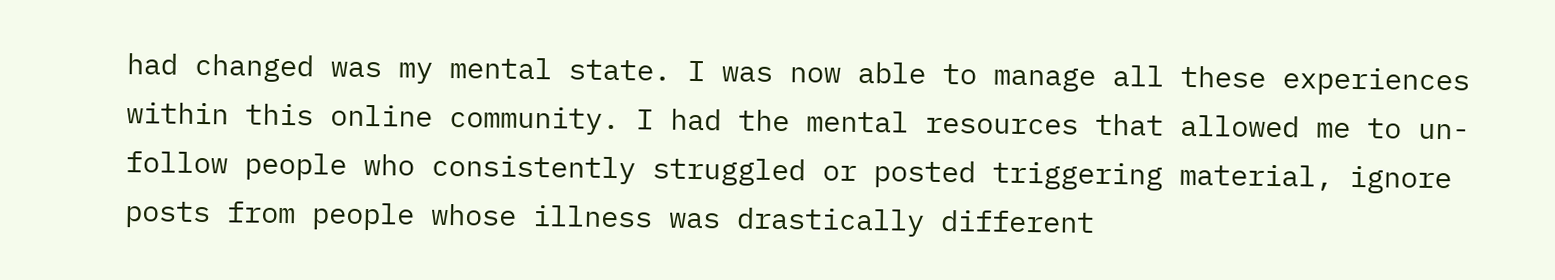had changed was my mental state. I was now able to manage all these experiences within this online community. I had the mental resources that allowed me to un-follow people who consistently struggled or posted triggering material, ignore posts from people whose illness was drastically different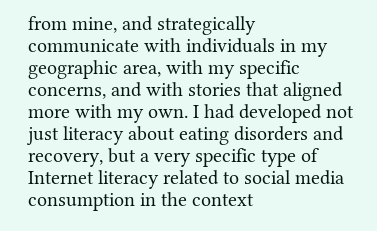from mine, and strategically communicate with individuals in my geographic area, with my specific concerns, and with stories that aligned more with my own. I had developed not just literacy about eating disorders and recovery, but a very specific type of Internet literacy related to social media consumption in the context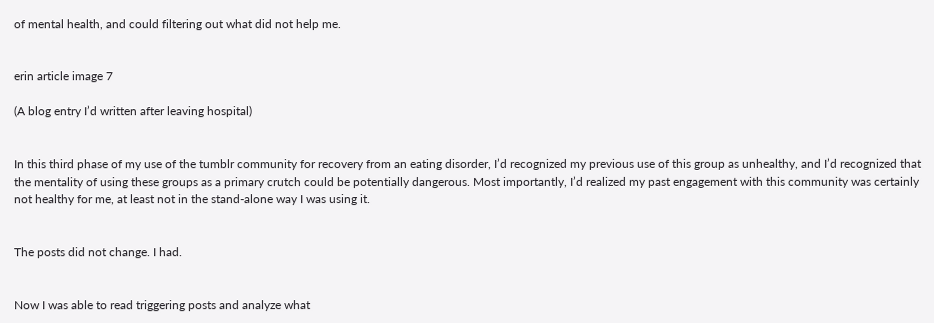of mental health, and could filtering out what did not help me.


erin article image 7

(A blog entry I’d written after leaving hospital)


In this third phase of my use of the tumblr community for recovery from an eating disorder, I’d recognized my previous use of this group as unhealthy, and I’d recognized that the mentality of using these groups as a primary crutch could be potentially dangerous. Most importantly, I’d realized my past engagement with this community was certainly not healthy for me, at least not in the stand-alone way I was using it.


The posts did not change. I had.


Now I was able to read triggering posts and analyze what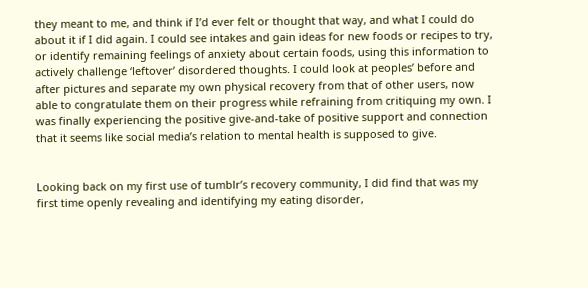they meant to me, and think if I’d ever felt or thought that way, and what I could do about it if I did again. I could see intakes and gain ideas for new foods or recipes to try, or identify remaining feelings of anxiety about certain foods, using this information to actively challenge ‘leftover’ disordered thoughts. I could look at peoples’ before and after pictures and separate my own physical recovery from that of other users, now able to congratulate them on their progress while refraining from critiquing my own. I was finally experiencing the positive give-and-take of positive support and connection that it seems like social media’s relation to mental health is supposed to give.


Looking back on my first use of tumblr’s recovery community, I did find that was my first time openly revealing and identifying my eating disorder,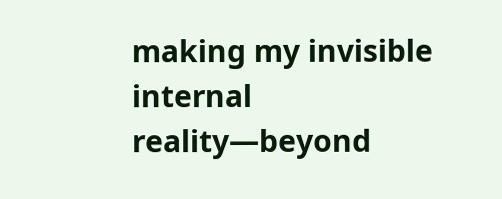making my invisible internal reality—beyond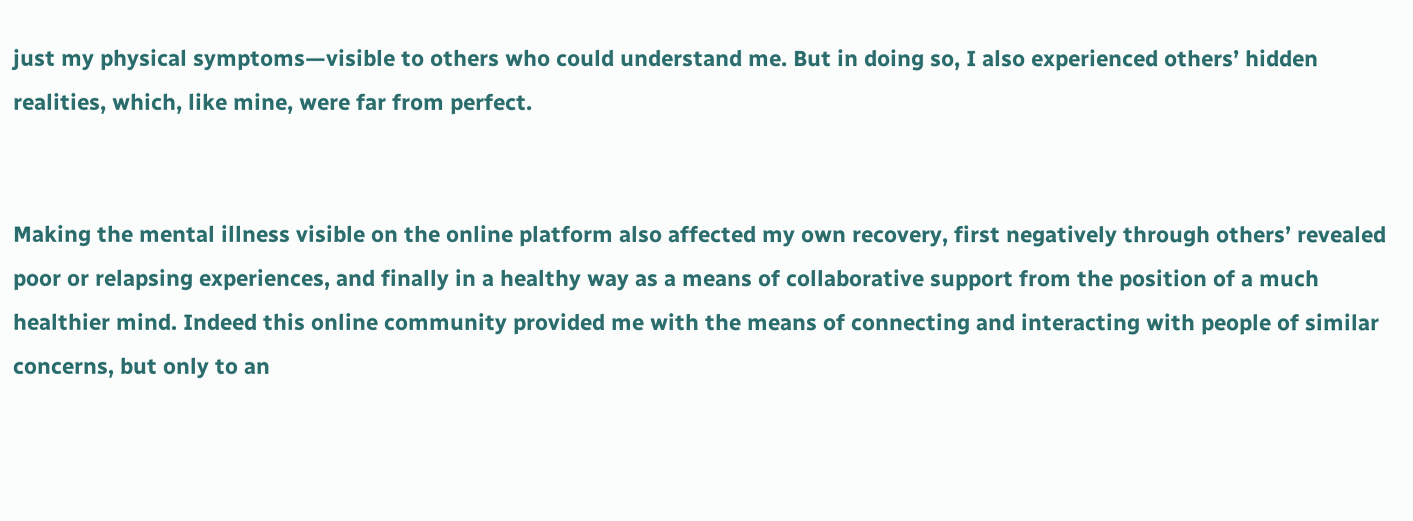just my physical symptoms—visible to others who could understand me. But in doing so, I also experienced others’ hidden realities, which, like mine, were far from perfect.


Making the mental illness visible on the online platform also affected my own recovery, first negatively through others’ revealed poor or relapsing experiences, and finally in a healthy way as a means of collaborative support from the position of a much healthier mind. Indeed this online community provided me with the means of connecting and interacting with people of similar concerns, but only to an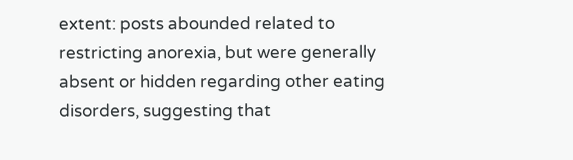extent: posts abounded related to restricting anorexia, but were generally absent or hidden regarding other eating disorders, suggesting that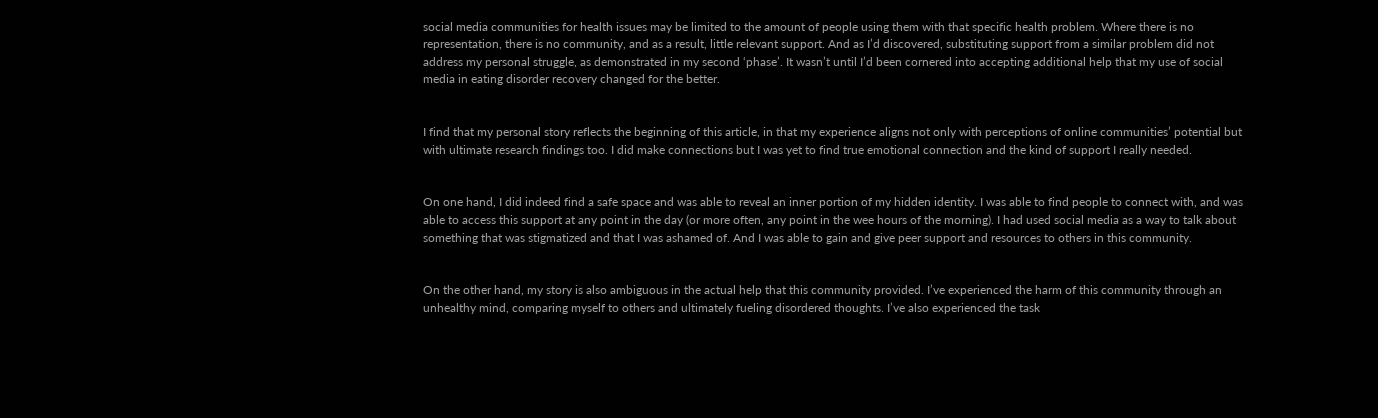social media communities for health issues may be limited to the amount of people using them with that specific health problem. Where there is no representation, there is no community, and as a result, little relevant support. And as I’d discovered, substituting support from a similar problem did not address my personal struggle, as demonstrated in my second ‘phase’. It wasn’t until I’d been cornered into accepting additional help that my use of social media in eating disorder recovery changed for the better.


I find that my personal story reflects the beginning of this article, in that my experience aligns not only with perceptions of online communities’ potential but with ultimate research findings too. I did make connections but I was yet to find true emotional connection and the kind of support I really needed.


On one hand, I did indeed find a safe space and was able to reveal an inner portion of my hidden identity. I was able to find people to connect with, and was able to access this support at any point in the day (or more often, any point in the wee hours of the morning). I had used social media as a way to talk about something that was stigmatized and that I was ashamed of. And I was able to gain and give peer support and resources to others in this community.


On the other hand, my story is also ambiguous in the actual help that this community provided. I’ve experienced the harm of this community through an unhealthy mind, comparing myself to others and ultimately fueling disordered thoughts. I’ve also experienced the task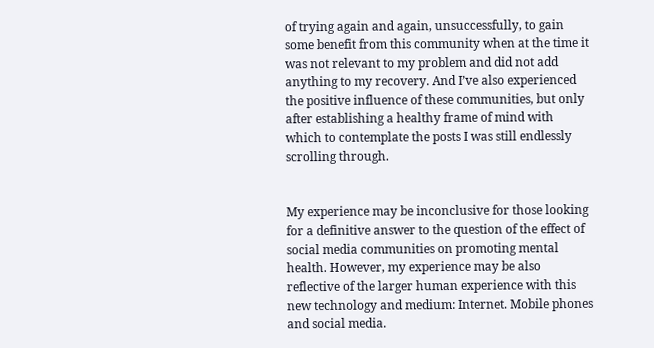of trying again and again, unsuccessfully, to gain some benefit from this community when at the time it was not relevant to my problem and did not add anything to my recovery. And I’ve also experienced the positive influence of these communities, but only after establishing a healthy frame of mind with which to contemplate the posts I was still endlessly scrolling through.


My experience may be inconclusive for those looking for a definitive answer to the question of the effect of social media communities on promoting mental health. However, my experience may be also reflective of the larger human experience with this new technology and medium: Internet. Mobile phones and social media.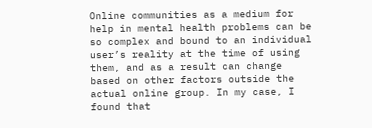Online communities as a medium for help in mental health problems can be so complex and bound to an individual user’s reality at the time of using them, and as a result can change based on other factors outside the actual online group. In my case, I found that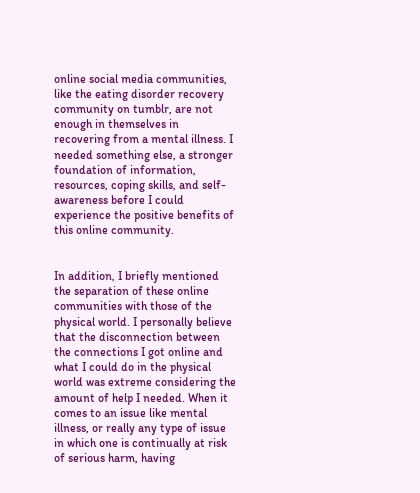online social media communities, like the eating disorder recovery community on tumblr, are not enough in themselves in recovering from a mental illness. I needed something else, a stronger foundation of information, resources, coping skills, and self-awareness before I could experience the positive benefits of this online community.


In addition, I briefly mentioned the separation of these online communities with those of the physical world. I personally believe that the disconnection between the connections I got online and what I could do in the physical world was extreme considering the amount of help I needed. When it comes to an issue like mental illness, or really any type of issue in which one is continually at risk of serious harm, having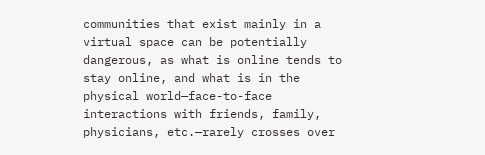communities that exist mainly in a virtual space can be potentially dangerous, as what is online tends to stay online, and what is in the physical world—face-to-face interactions with friends, family, physicians, etc.—rarely crosses over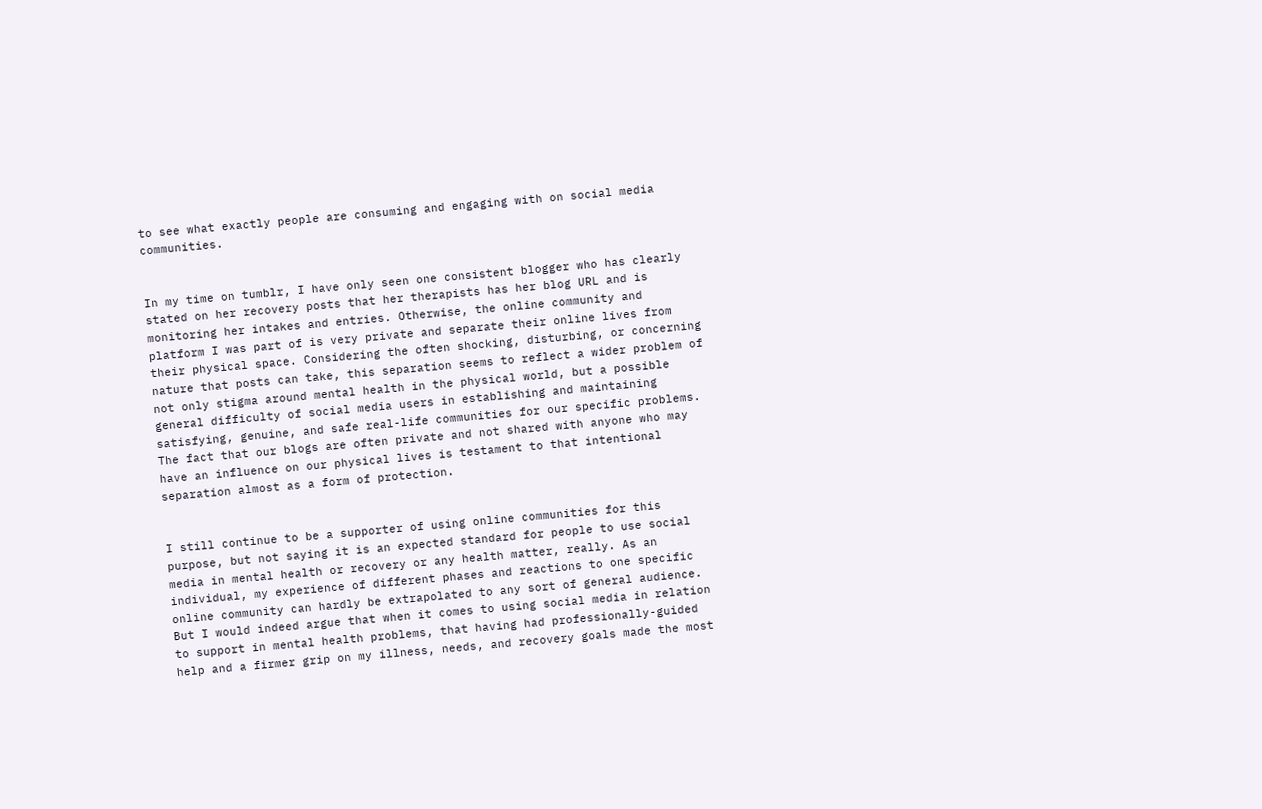to see what exactly people are consuming and engaging with on social media communities.


In my time on tumblr, I have only seen one consistent blogger who has clearly stated on her recovery posts that her therapists has her blog URL and is monitoring her intakes and entries. Otherwise, the online community and platform I was part of is very private and separate their online lives from their physical space. Considering the often shocking, disturbing, or concerning nature that posts can take, this separation seems to reflect a wider problem of not only stigma around mental health in the physical world, but a possible general difficulty of social media users in establishing and maintaining satisfying, genuine, and safe real-life communities for our specific problems. The fact that our blogs are often private and not shared with anyone who may have an influence on our physical lives is testament to that intentional separation almost as a form of protection.


I still continue to be a supporter of using online communities for this purpose, but not saying it is an expected standard for people to use social media in mental health or recovery or any health matter, really. As an individual, my experience of different phases and reactions to one specific online community can hardly be extrapolated to any sort of general audience. But I would indeed argue that when it comes to using social media in relation to support in mental health problems, that having had professionally-guided help and a firmer grip on my illness, needs, and recovery goals made the most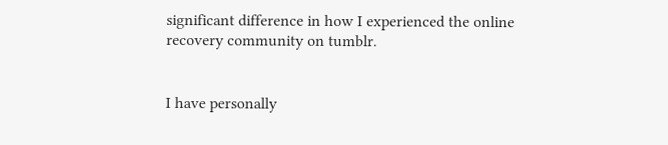significant difference in how I experienced the online recovery community on tumblr.


I have personally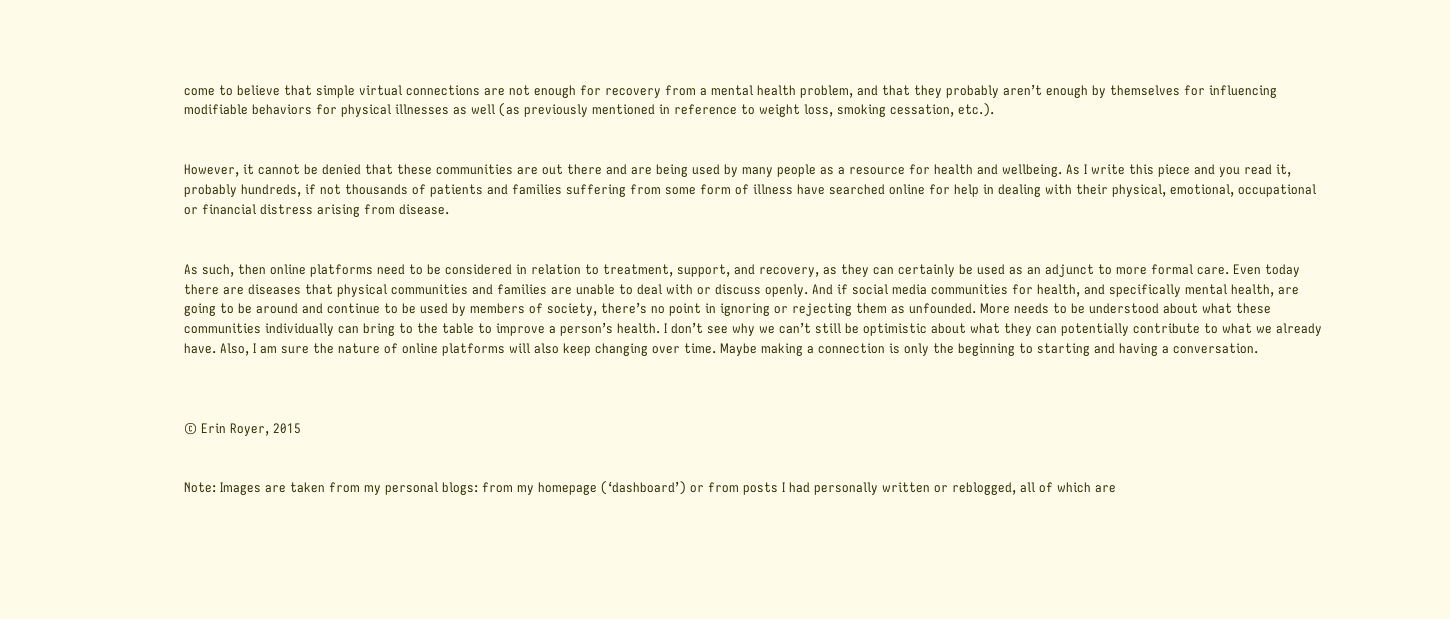come to believe that simple virtual connections are not enough for recovery from a mental health problem, and that they probably aren’t enough by themselves for influencing modifiable behaviors for physical illnesses as well (as previously mentioned in reference to weight loss, smoking cessation, etc.).


However, it cannot be denied that these communities are out there and are being used by many people as a resource for health and wellbeing. As I write this piece and you read it, probably hundreds, if not thousands of patients and families suffering from some form of illness have searched online for help in dealing with their physical, emotional, occupational or financial distress arising from disease.


As such, then online platforms need to be considered in relation to treatment, support, and recovery, as they can certainly be used as an adjunct to more formal care. Even today there are diseases that physical communities and families are unable to deal with or discuss openly. And if social media communities for health, and specifically mental health, are going to be around and continue to be used by members of society, there’s no point in ignoring or rejecting them as unfounded. More needs to be understood about what these communities individually can bring to the table to improve a person’s health. I don’t see why we can’t still be optimistic about what they can potentially contribute to what we already have. Also, I am sure the nature of online platforms will also keep changing over time. Maybe making a connection is only the beginning to starting and having a conversation.



© Erin Royer, 2015


Note: Images are taken from my personal blogs: from my homepage (‘dashboard’) or from posts I had personally written or reblogged, all of which are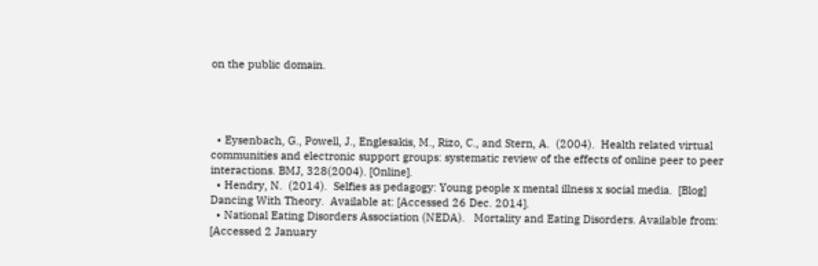on the public domain.




  • Eysenbach, G., Powell, J., Englesakis, M., Rizo, C., and Stern, A.  (2004).  Health related virtual communities and electronic support groups: systematic review of the effects of online peer to peer interactions. BMJ, 328(2004). [Online].
  • Hendry, N.  (2014).  Selfies as pedagogy: Young people x mental illness x social media.  [Blog]  Dancing With Theory.  Available at: [Accessed 26 Dec. 2014].
  • National Eating Disorders Association (NEDA).   Mortality and Eating Disorders. Available from: [Accessed 2 January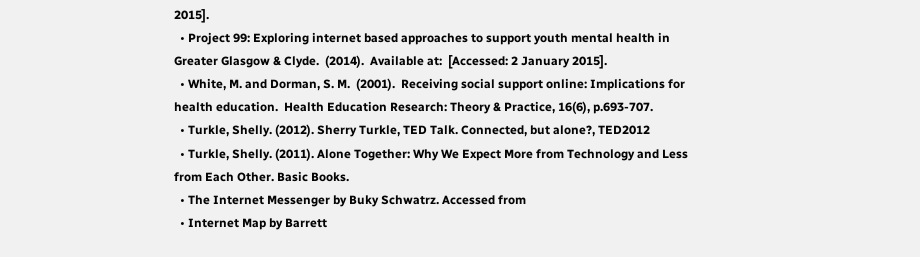2015].
  • Project 99: Exploring internet based approaches to support youth mental health in Greater Glasgow & Clyde.  (2014).  Available at:  [Accessed: 2 January 2015].
  • White, M. and Dorman, S. M.  (2001).  Receiving social support online: Implications for health education.  Health Education Research: Theory & Practice, 16(6), p.693-707.
  • Turkle, Shelly. (2012). Sherry Turkle, TED Talk. Connected, but alone?, TED2012
  • Turkle, Shelly. (2011). Alone Together: Why We Expect More from Technology and Less from Each Other. Basic Books.
  • The Internet Messenger by Buky Schwatrz. Accessed from
  • Internet Map by Barrett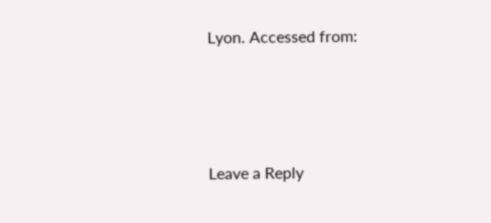Lyon. Accessed from:




Leave a Reply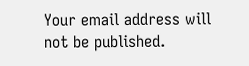Your email address will not be published.